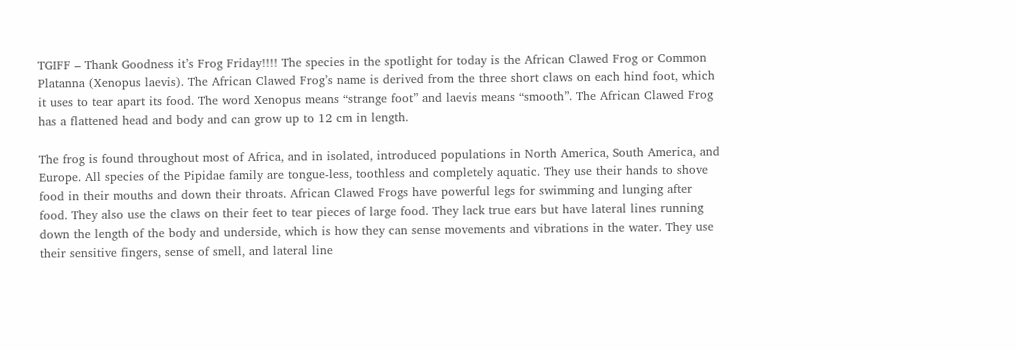TGIFF – Thank Goodness it’s Frog Friday!!!! The species in the spotlight for today is the African Clawed Frog or Common Platanna (Xenopus laevis). The African Clawed Frog’s name is derived from the three short claws on each hind foot, which it uses to tear apart its food. The word Xenopus means “strange foot” and laevis means “smooth”. The African Clawed Frog has a flattened head and body and can grow up to 12 cm in length.

The frog is found throughout most of Africa, and in isolated, introduced populations in North America, South America, and Europe. All species of the Pipidae family are tongue-less, toothless and completely aquatic. They use their hands to shove food in their mouths and down their throats. African Clawed Frogs have powerful legs for swimming and lunging after food. They also use the claws on their feet to tear pieces of large food. They lack true ears but have lateral lines running down the length of the body and underside, which is how they can sense movements and vibrations in the water. They use their sensitive fingers, sense of smell, and lateral line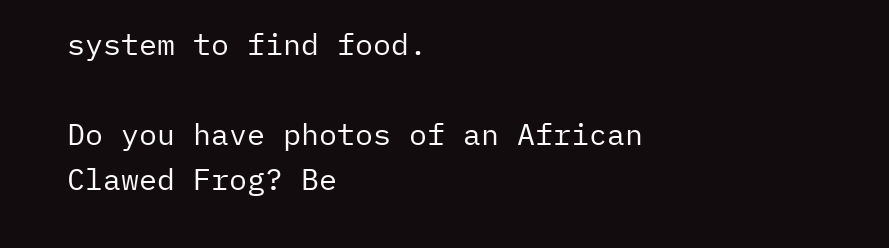system to find food.

Do you have photos of an African Clawed Frog? Be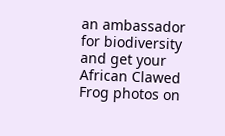an ambassador for biodiversity and get your African Clawed Frog photos on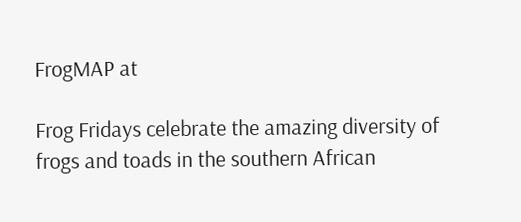FrogMAP at

Frog Fridays celebrate the amazing diversity of frogs and toads in the southern African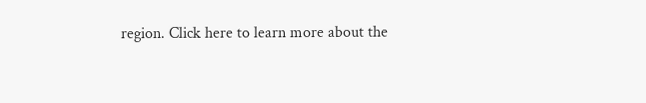region. Click here to learn more about the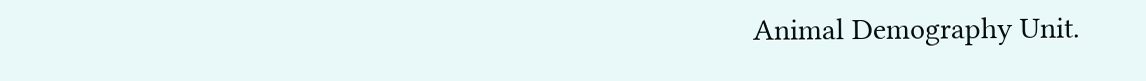Animal Demography Unit.